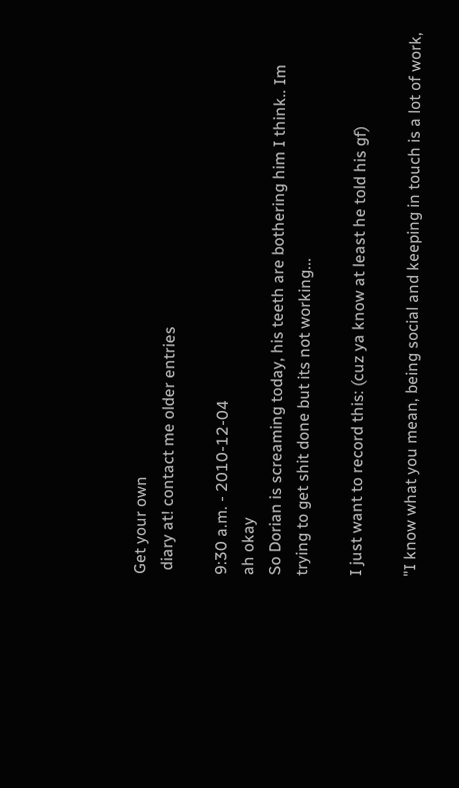Get your own
 diary at! contact me older entries

9:30 a.m. - 2010-12-04
ah okay
So Dorian is screaming today, his teeth are bothering him I think.. Im trying to get shit done but its not working...

I just want to record this: (cuz ya know at least he told his gf)

"I know what you mean, being social and keeping in touch is a lot of work,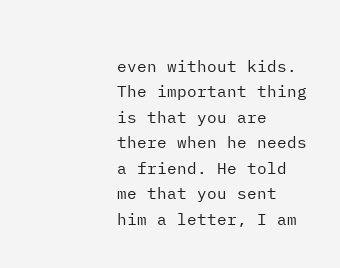even without kids. The important thing is that you are there when he needs a friend. He told me that you sent him a letter, I am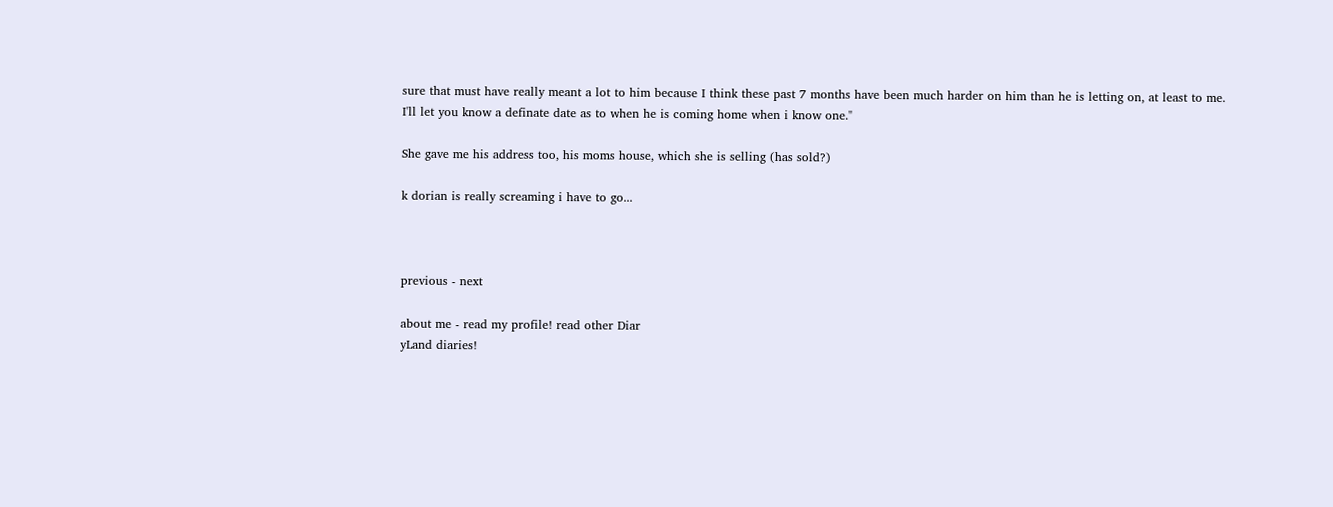sure that must have really meant a lot to him because I think these past 7 months have been much harder on him than he is letting on, at least to me. I'll let you know a definate date as to when he is coming home when i know one."

She gave me his address too, his moms house, which she is selling (has sold?)

k dorian is really screaming i have to go...



previous - next

about me - read my profile! read other Diar
yLand diaries!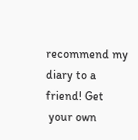recommend my diary to a friend! Get
 your own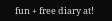fun + free diary at!